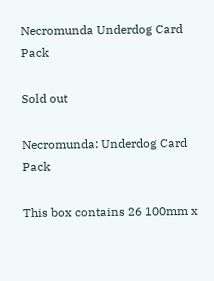Necromunda Underdog Card Pack

Sold out

Necromunda: Underdog Card Pack

This box contains 26 100mm x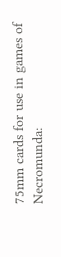75mm cards for use in games of Necromunda: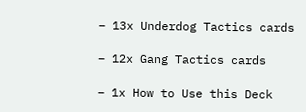– 13x Underdog Tactics cards

– 12x Gang Tactics cards

– 1x How to Use this Deck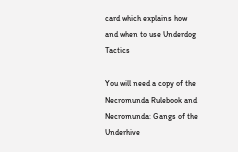card which explains how and when to use Underdog Tactics

You will need a copy of the Necromunda Rulebook and Necromunda: Gangs of the Underhive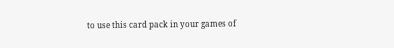to use this card pack in your games of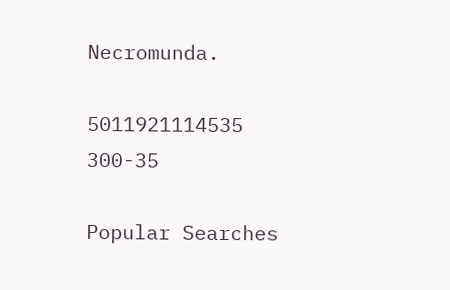Necromunda.

5011921114535 300-35

Popular Searches